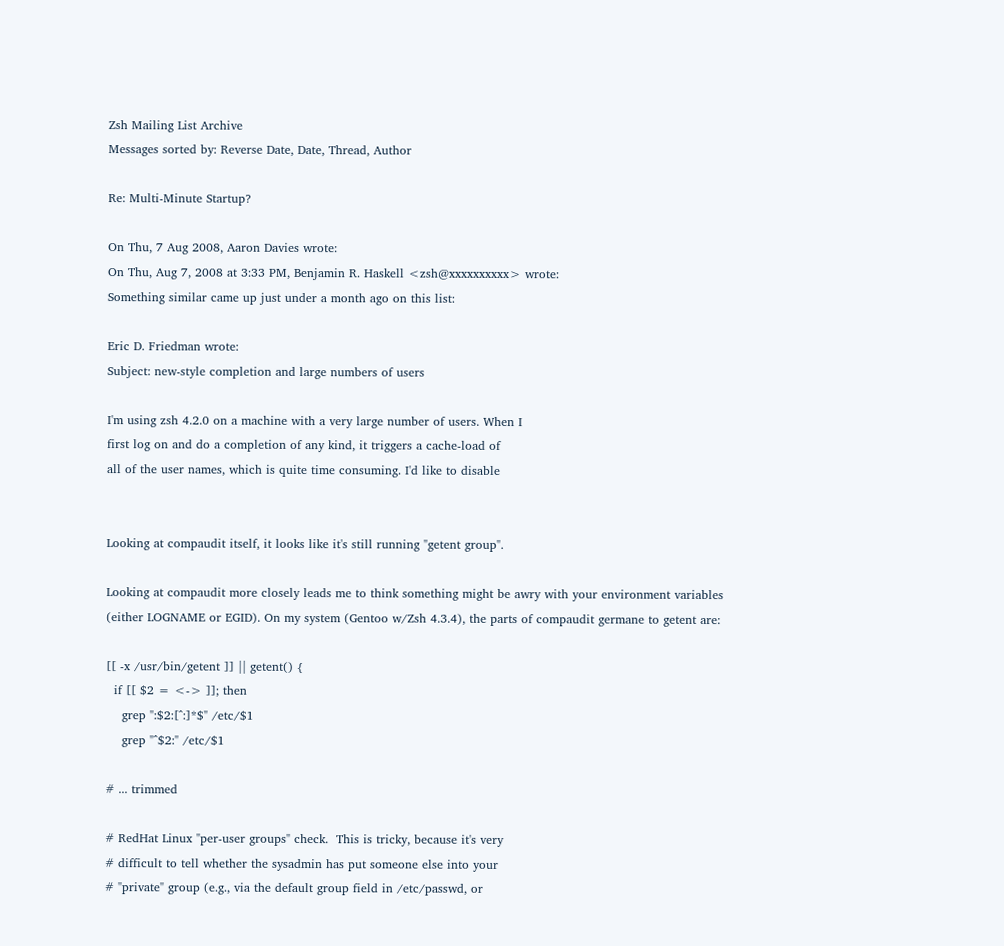Zsh Mailing List Archive
Messages sorted by: Reverse Date, Date, Thread, Author

Re: Multi-Minute Startup?

On Thu, 7 Aug 2008, Aaron Davies wrote:
On Thu, Aug 7, 2008 at 3:33 PM, Benjamin R. Haskell <zsh@xxxxxxxxxx> wrote:
Something similar came up just under a month ago on this list:

Eric D. Friedman wrote:
Subject: new-style completion and large numbers of users

I'm using zsh 4.2.0 on a machine with a very large number of users. When I
first log on and do a completion of any kind, it triggers a cache-load of
all of the user names, which is quite time consuming. I'd like to disable


Looking at compaudit itself, it looks like it's still running "getent group".

Looking at compaudit more closely leads me to think something might be awry with your environment variables (either LOGNAME or EGID). On my system (Gentoo w/Zsh 4.3.4), the parts of compaudit germane to getent are:

[[ -x /usr/bin/getent ]] || getent() {
  if [[ $2 = <-> ]]; then
    grep ":$2:[^:]*$" /etc/$1
    grep "^$2:" /etc/$1

# ... trimmed

# RedHat Linux "per-user groups" check.  This is tricky, because it's very
# difficult to tell whether the sysadmin has put someone else into your
# "private" group (e.g., via the default group field in /etc/passwd, or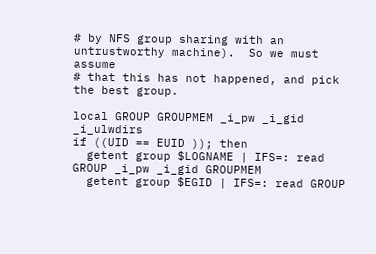# by NFS group sharing with an untrustworthy machine).  So we must assume
# that this has not happened, and pick the best group.

local GROUP GROUPMEM _i_pw _i_gid _i_ulwdirs
if ((UID == EUID )); then
  getent group $LOGNAME | IFS=: read GROUP _i_pw _i_gid GROUPMEM
  getent group $EGID | IFS=: read GROUP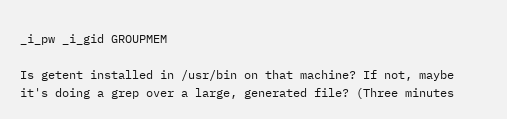_i_pw _i_gid GROUPMEM

Is getent installed in /usr/bin on that machine? If not, maybe it's doing a grep over a large, generated file? (Three minutes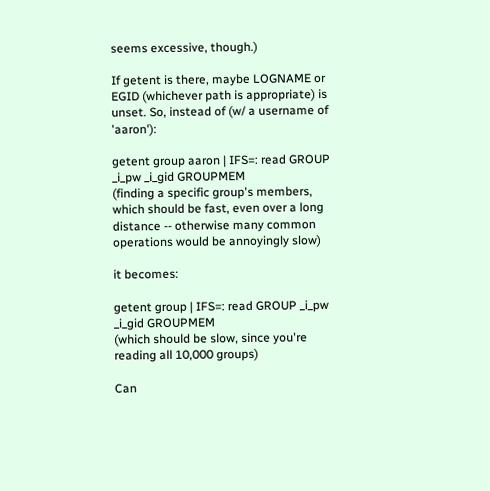seems excessive, though.)

If getent is there, maybe LOGNAME or EGID (whichever path is appropriate) is unset. So, instead of (w/ a username of 'aaron'):

getent group aaron | IFS=: read GROUP _i_pw _i_gid GROUPMEM
(finding a specific group's members, which should be fast, even over a long distance -- otherwise many common operations would be annoyingly slow)

it becomes:

getent group | IFS=: read GROUP _i_pw _i_gid GROUPMEM
(which should be slow, since you're reading all 10,000 groups)

Can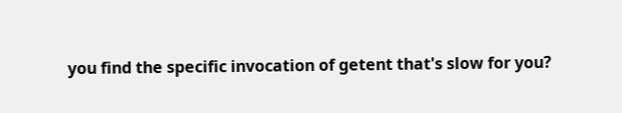you find the specific invocation of getent that's slow for you?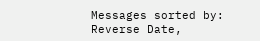Messages sorted by: Reverse Date,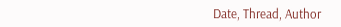Date, Thread, Author